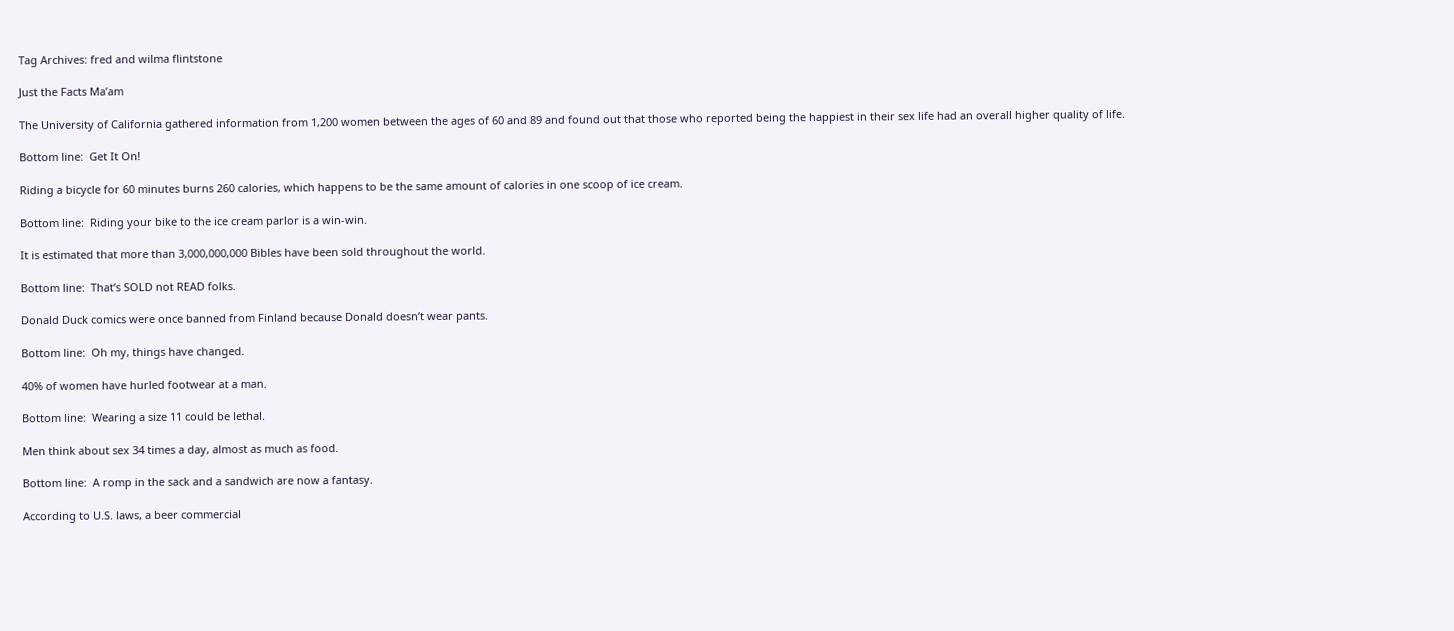Tag Archives: fred and wilma flintstone

Just the Facts Ma’am

The University of California gathered information from 1,200 women between the ages of 60 and 89 and found out that those who reported being the happiest in their sex life had an overall higher quality of life.

Bottom line:  Get It On!

Riding a bicycle for 60 minutes burns 260 calories, which happens to be the same amount of calories in one scoop of ice cream.

Bottom line:  Riding your bike to the ice cream parlor is a win-win.

It is estimated that more than 3,000,000,000 Bibles have been sold throughout the world.

Bottom line:  That’s SOLD not READ folks.

Donald Duck comics were once banned from Finland because Donald doesn’t wear pants.

Bottom line:  Oh my, things have changed.

40% of women have hurled footwear at a man.

Bottom line:  Wearing a size 11 could be lethal.

Men think about sex 34 times a day, almost as much as food.

Bottom line:  A romp in the sack and a sandwich are now a fantasy.

According to U.S. laws, a beer commercial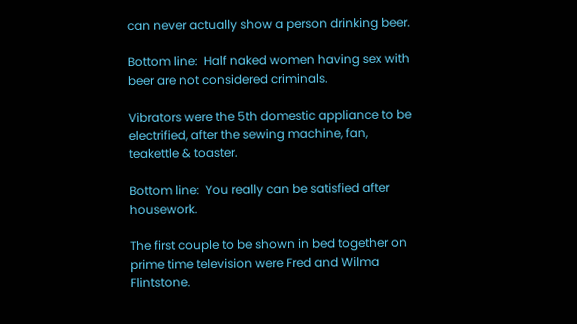can never actually show a person drinking beer.

Bottom line:  Half naked women having sex with beer are not considered criminals.

Vibrators were the 5th domestic appliance to be electrified, after the sewing machine, fan, teakettle & toaster.

Bottom line:  You really can be satisfied after housework.

The first couple to be shown in bed together on prime time television were Fred and Wilma Flintstone.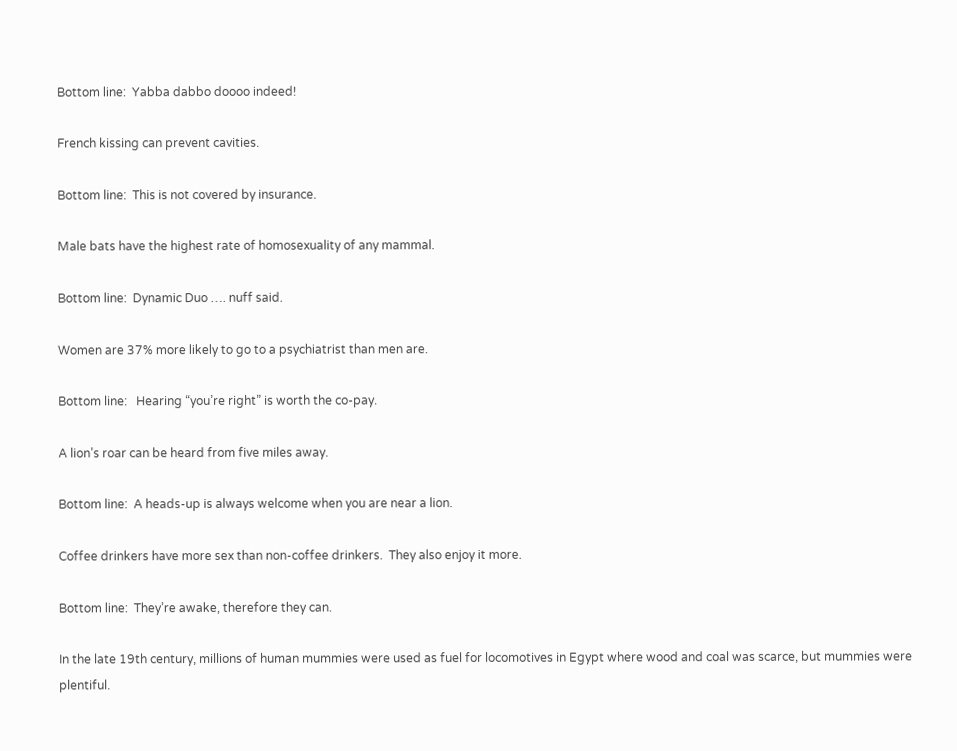Bottom line:  Yabba dabbo doooo indeed!

French kissing can prevent cavities.

Bottom line:  This is not covered by insurance.

Male bats have the highest rate of homosexuality of any mammal.

Bottom line:  Dynamic Duo …. nuff said.

Women are 37% more likely to go to a psychiatrist than men are.

Bottom line:   Hearing “you’re right” is worth the co-pay.

A lion’s roar can be heard from five miles away.

Bottom line:  A heads-up is always welcome when you are near a lion.

Coffee drinkers have more sex than non-coffee drinkers.  They also enjoy it more.

Bottom line:  They’re awake, therefore they can.

In the late 19th century, millions of human mummies were used as fuel for locomotives in Egypt where wood and coal was scarce, but mummies were plentiful.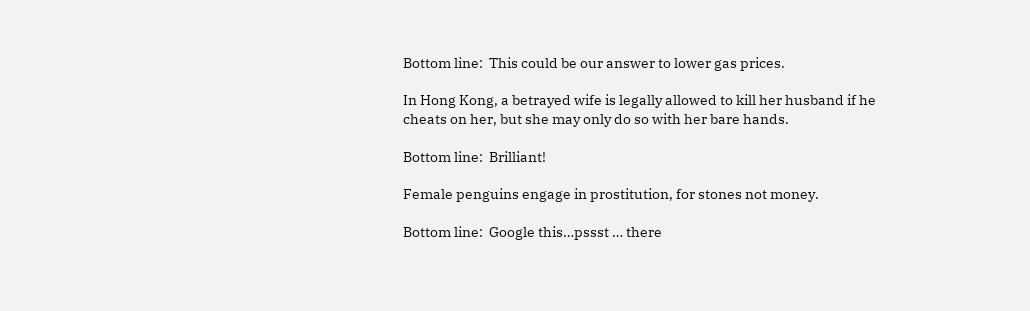Bottom line:  This could be our answer to lower gas prices.

In Hong Kong, a betrayed wife is legally allowed to kill her husband if he cheats on her, but she may only do so with her bare hands.

Bottom line:  Brilliant!

Female penguins engage in prostitution, for stones not money.

Bottom line:  Google this…pssst … there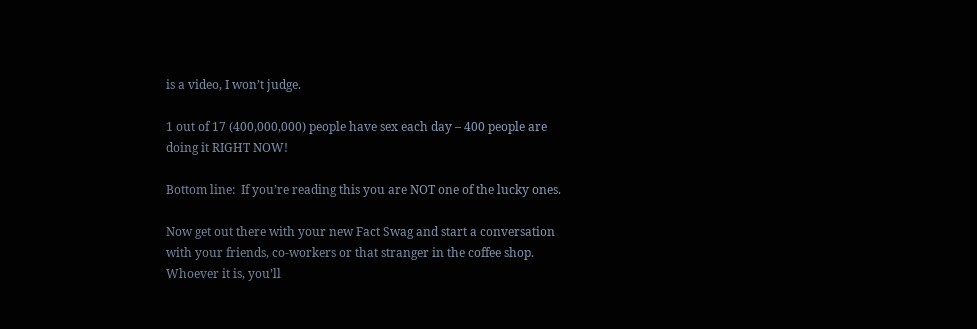is a video, I won’t judge.

1 out of 17 (400,000,000) people have sex each day – 400 people are doing it RIGHT NOW!

Bottom line:  If you’re reading this you are NOT one of the lucky ones.

Now get out there with your new Fact Swag and start a conversation with your friends, co-workers or that stranger in the coffee shop. Whoever it is, you’ll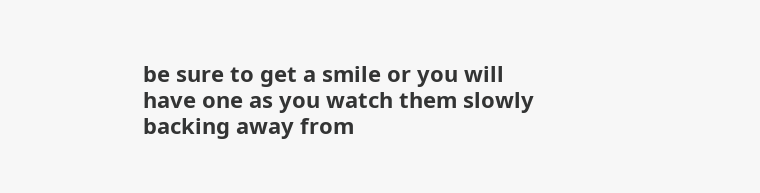be sure to get a smile or you will have one as you watch them slowly backing away from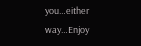you…either way…Enjoy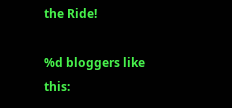the Ride!

%d bloggers like this: